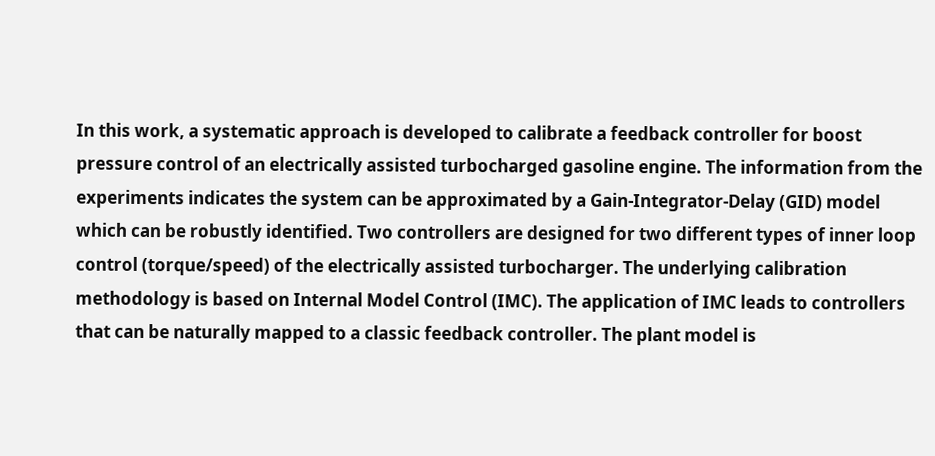In this work, a systematic approach is developed to calibrate a feedback controller for boost pressure control of an electrically assisted turbocharged gasoline engine. The information from the experiments indicates the system can be approximated by a Gain-Integrator-Delay (GID) model which can be robustly identified. Two controllers are designed for two different types of inner loop control (torque/speed) of the electrically assisted turbocharger. The underlying calibration methodology is based on Internal Model Control (IMC). The application of IMC leads to controllers that can be naturally mapped to a classic feedback controller. The plant model is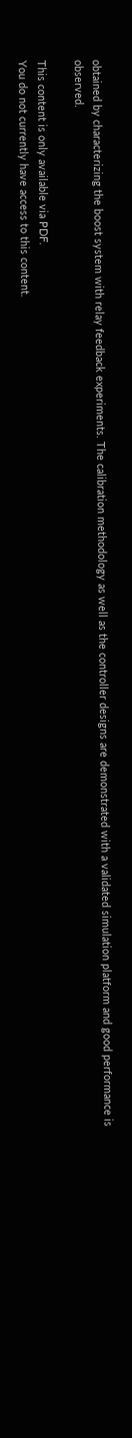obtained by characterizing the boost system with relay feedback experiments. The calibration methodology as well as the controller designs are demonstrated with a validated simulation platform and good performance is observed.

This content is only available via PDF.
You do not currently have access to this content.